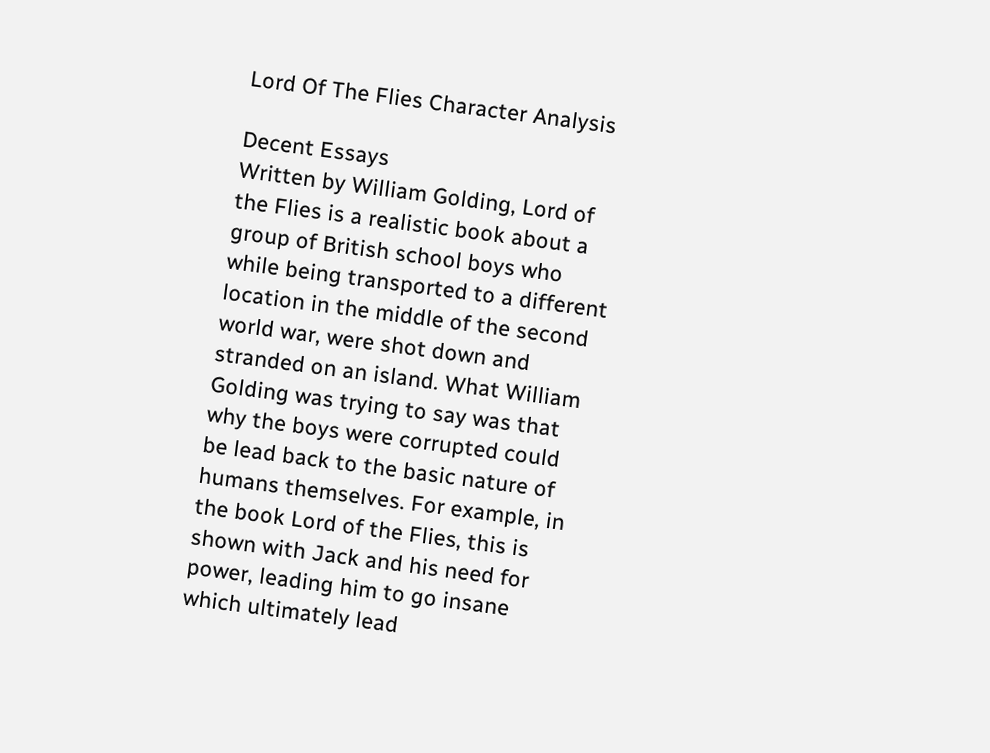Lord Of The Flies Character Analysis

Decent Essays
Written by William Golding, Lord of the Flies is a realistic book about a group of British school boys who while being transported to a different location in the middle of the second world war, were shot down and stranded on an island. What William Golding was trying to say was that why the boys were corrupted could be lead back to the basic nature of humans themselves. For example, in the book Lord of the Flies, this is shown with Jack and his need for power, leading him to go insane which ultimately lead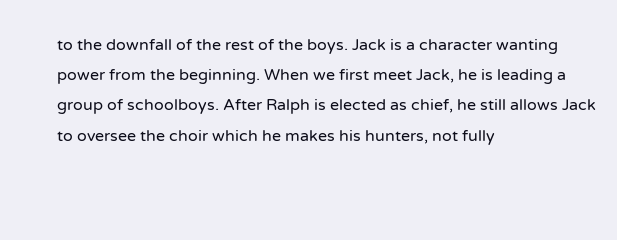to the downfall of the rest of the boys. Jack is a character wanting power from the beginning. When we first meet Jack, he is leading a group of schoolboys. After Ralph is elected as chief, he still allows Jack to oversee the choir which he makes his hunters, not fully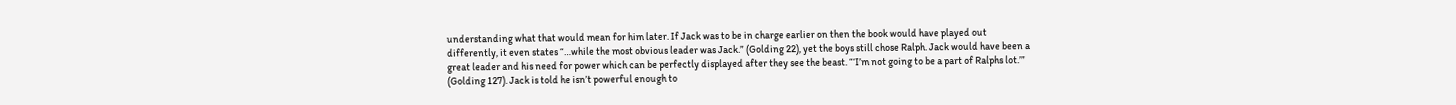understanding what that would mean for him later. If Jack was to be in charge earlier on then the book would have played out differently, it even states “…while the most obvious leader was Jack.” (Golding 22), yet the boys still chose Ralph. Jack would have been a great leader and his need for power which can be perfectly displayed after they see the beast. “‘I’m not going to be a part of Ralphs lot.’” (Golding 127). Jack is told he isn’t powerful enough to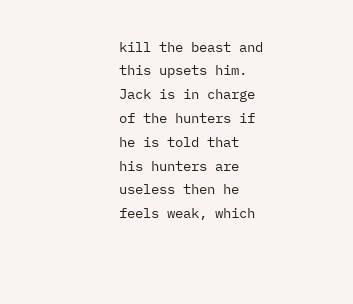kill the beast and this upsets him. Jack is in charge of the hunters if he is told that his hunters are useless then he feels weak, which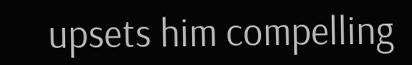upsets him compelling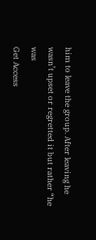him to leave the group. After leaving he wasn’t upset or regretted it but rather “he was
Get Access